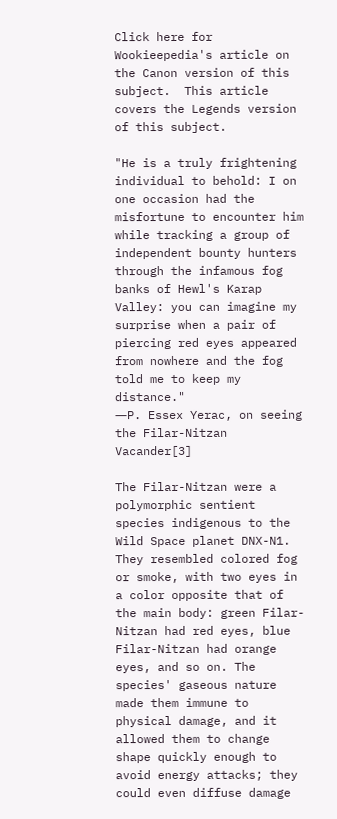Click here for Wookieepedia's article on the Canon version of this subject.  This article covers the Legends version of this subject.

"He is a truly frightening individual to behold: I on one occasion had the misfortune to encounter him while tracking a group of independent bounty hunters through the infamous fog banks of Hewl's Karap Valley: you can imagine my surprise when a pair of piercing red eyes appeared from nowhere and the fog told me to keep my distance."
―P. Essex Yerac, on seeing the Filar-Nitzan Vacander[3]

The Filar-Nitzan were a polymorphic sentient species indigenous to the Wild Space planet DNX-N1. They resembled colored fog or smoke, with two eyes in a color opposite that of the main body: green Filar-Nitzan had red eyes, blue Filar-Nitzan had orange eyes, and so on. The species' gaseous nature made them immune to physical damage, and it allowed them to change shape quickly enough to avoid energy attacks; they could even diffuse damage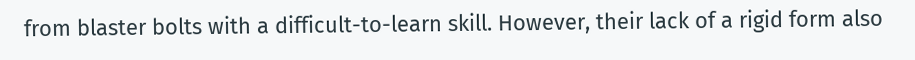from blaster bolts with a difficult-to-learn skill. However, their lack of a rigid form also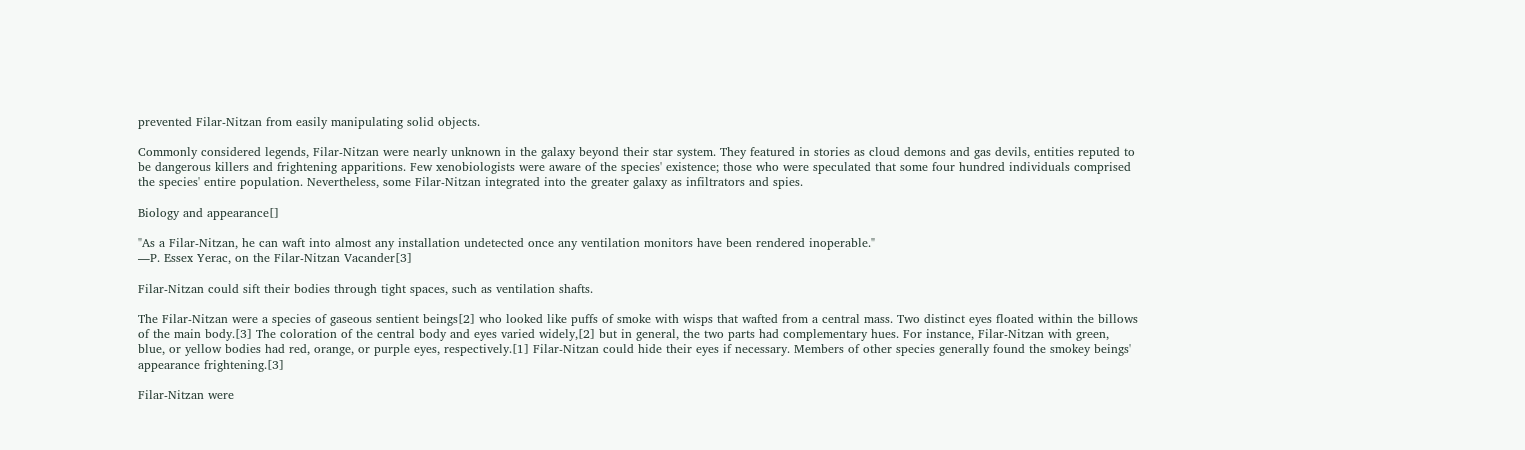prevented Filar-Nitzan from easily manipulating solid objects.

Commonly considered legends, Filar-Nitzan were nearly unknown in the galaxy beyond their star system. They featured in stories as cloud demons and gas devils, entities reputed to be dangerous killers and frightening apparitions. Few xenobiologists were aware of the species' existence; those who were speculated that some four hundred individuals comprised the species' entire population. Nevertheless, some Filar-Nitzan integrated into the greater galaxy as infiltrators and spies.

Biology and appearance[]

"As a Filar-Nitzan, he can waft into almost any installation undetected once any ventilation monitors have been rendered inoperable."
―P. Essex Yerac, on the Filar-Nitzan Vacander[3]

Filar-Nitzan could sift their bodies through tight spaces, such as ventilation shafts.

The Filar-Nitzan were a species of gaseous sentient beings[2] who looked like puffs of smoke with wisps that wafted from a central mass. Two distinct eyes floated within the billows of the main body.[3] The coloration of the central body and eyes varied widely,[2] but in general, the two parts had complementary hues. For instance, Filar-Nitzan with green, blue, or yellow bodies had red, orange, or purple eyes, respectively.[1] Filar-Nitzan could hide their eyes if necessary. Members of other species generally found the smokey beings' appearance frightening.[3]

Filar-Nitzan were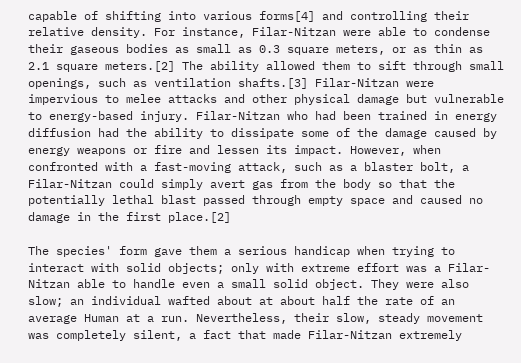capable of shifting into various forms[4] and controlling their relative density. For instance, Filar-Nitzan were able to condense their gaseous bodies as small as 0.3 square meters, or as thin as 2.1 square meters.[2] The ability allowed them to sift through small openings, such as ventilation shafts.[3] Filar-Nitzan were impervious to melee attacks and other physical damage but vulnerable to energy-based injury. Filar-Nitzan who had been trained in energy diffusion had the ability to dissipate some of the damage caused by energy weapons or fire and lessen its impact. However, when confronted with a fast-moving attack, such as a blaster bolt, a Filar-Nitzan could simply avert gas from the body so that the potentially lethal blast passed through empty space and caused no damage in the first place.[2]

The species' form gave them a serious handicap when trying to interact with solid objects; only with extreme effort was a Filar-Nitzan able to handle even a small solid object. They were also slow; an individual wafted about at about half the rate of an average Human at a run. Nevertheless, their slow, steady movement was completely silent, a fact that made Filar-Nitzan extremely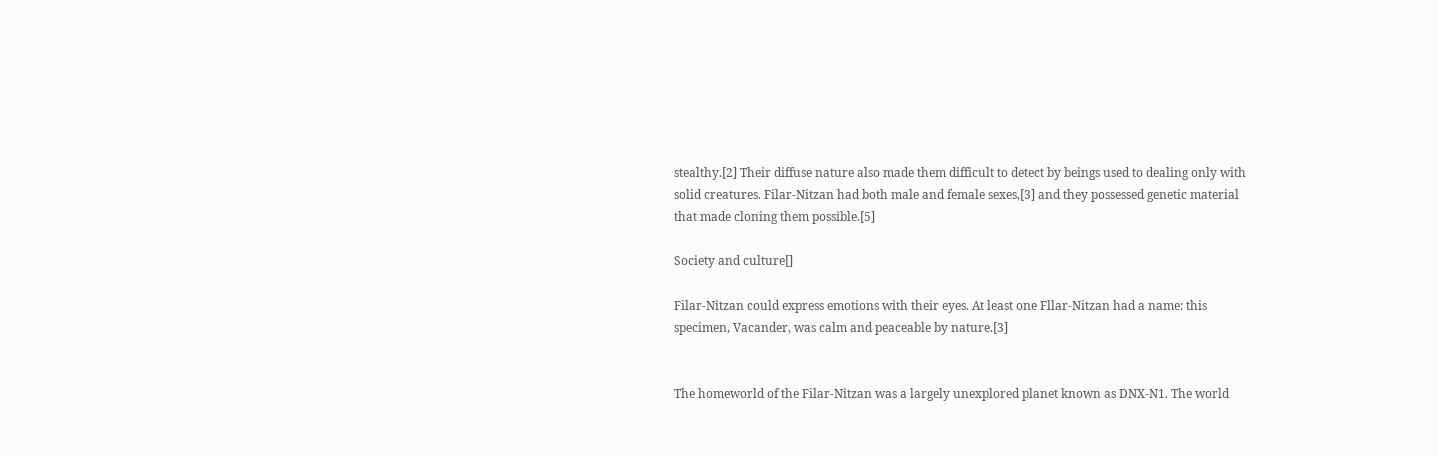stealthy.[2] Their diffuse nature also made them difficult to detect by beings used to dealing only with solid creatures. Filar-Nitzan had both male and female sexes,[3] and they possessed genetic material that made cloning them possible.[5]

Society and culture[]

Filar-Nitzan could express emotions with their eyes. At least one Fllar-Nitzan had a name: this specimen, Vacander, was calm and peaceable by nature.[3]


The homeworld of the Filar-Nitzan was a largely unexplored planet known as DNX-N1. The world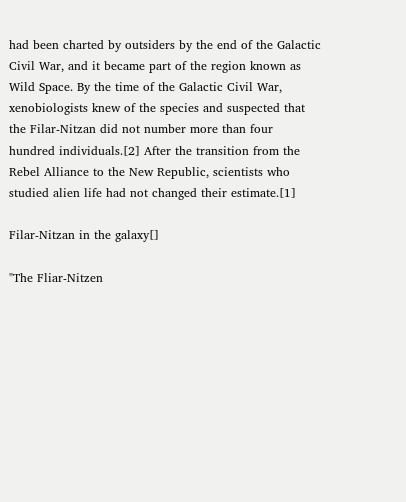had been charted by outsiders by the end of the Galactic Civil War, and it became part of the region known as Wild Space. By the time of the Galactic Civil War, xenobiologists knew of the species and suspected that the Filar-Nitzan did not number more than four hundred individuals.[2] After the transition from the Rebel Alliance to the New Republic, scientists who studied alien life had not changed their estimate.[1]

Filar-Nitzan in the galaxy[]

"The Fliar-Nitzen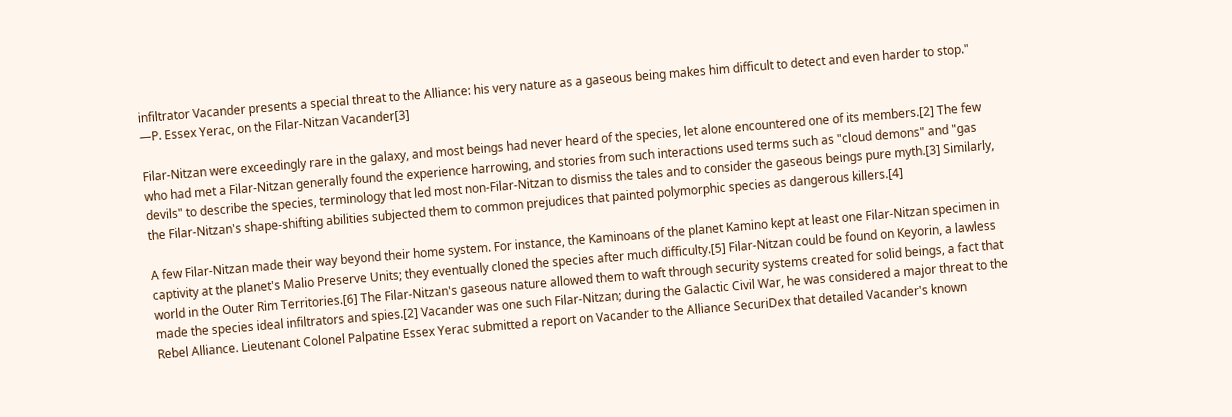infiltrator Vacander presents a special threat to the Alliance: his very nature as a gaseous being makes him difficult to detect and even harder to stop."
―P. Essex Yerac, on the Filar-Nitzan Vacander[3]

Filar-Nitzan were exceedingly rare in the galaxy, and most beings had never heard of the species, let alone encountered one of its members.[2] The few who had met a Filar-Nitzan generally found the experience harrowing, and stories from such interactions used terms such as "cloud demons" and "gas devils" to describe the species, terminology that led most non-Filar-Nitzan to dismiss the tales and to consider the gaseous beings pure myth.[3] Similarly, the Filar-Nitzan's shape-shifting abilities subjected them to common prejudices that painted polymorphic species as dangerous killers.[4]

A few Filar-Nitzan made their way beyond their home system. For instance, the Kaminoans of the planet Kamino kept at least one Filar-Nitzan specimen in captivity at the planet's Malio Preserve Units; they eventually cloned the species after much difficulty.[5] Filar-Nitzan could be found on Keyorin, a lawless world in the Outer Rim Territories.[6] The Filar-Nitzan's gaseous nature allowed them to waft through security systems created for solid beings, a fact that made the species ideal infiltrators and spies.[2] Vacander was one such Filar-Nitzan; during the Galactic Civil War, he was considered a major threat to the Rebel Alliance. Lieutenant Colonel Palpatine Essex Yerac submitted a report on Vacander to the Alliance SecuriDex that detailed Vacander's known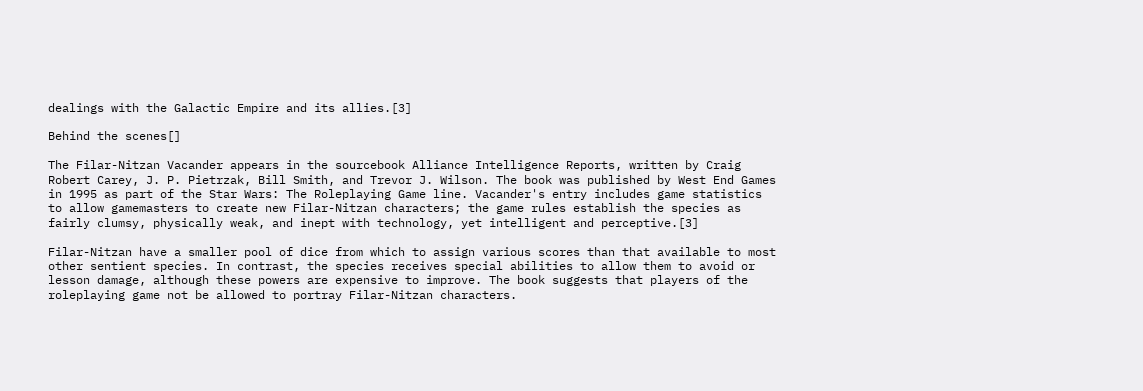dealings with the Galactic Empire and its allies.[3]

Behind the scenes[]

The Filar-Nitzan Vacander appears in the sourcebook Alliance Intelligence Reports, written by Craig Robert Carey, J. P. Pietrzak, Bill Smith, and Trevor J. Wilson. The book was published by West End Games in 1995 as part of the Star Wars: The Roleplaying Game line. Vacander's entry includes game statistics to allow gamemasters to create new Filar-Nitzan characters; the game rules establish the species as fairly clumsy, physically weak, and inept with technology, yet intelligent and perceptive.[3]

Filar-Nitzan have a smaller pool of dice from which to assign various scores than that available to most other sentient species. In contrast, the species receives special abilities to allow them to avoid or lesson damage, although these powers are expensive to improve. The book suggests that players of the roleplaying game not be allowed to portray Filar-Nitzan characters.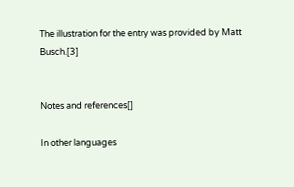The illustration for the entry was provided by Matt Busch.[3]


Notes and references[]

In other languages